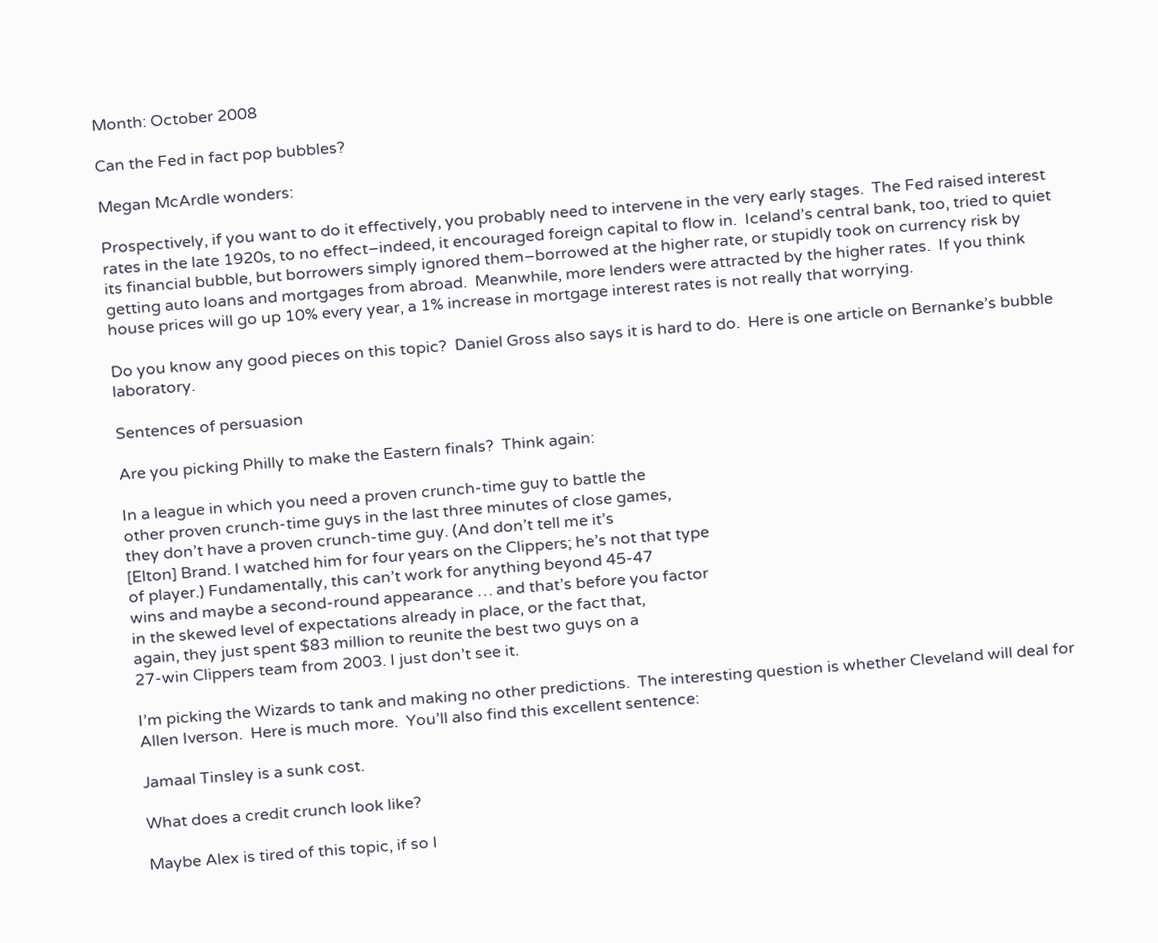Month: October 2008

Can the Fed in fact pop bubbles?

Megan McArdle wonders:

Prospectively, if you want to do it effectively, you probably need to intervene in the very early stages.  The Fed raised interest rates in the late 1920s, to no effect–indeed, it encouraged foreign capital to flow in.  Iceland’s central bank, too, tried to quiet its financial bubble, but borrowers simply ignored them–borrowed at the higher rate, or stupidly took on currency risk by getting auto loans and mortgages from abroad.  Meanwhile, more lenders were attracted by the higher rates.  If you think house prices will go up 10% every year, a 1% increase in mortgage interest rates is not really that worrying.

Do you know any good pieces on this topic?  Daniel Gross also says it is hard to do.  Here is one article on Bernanke’s bubble laboratory.

Sentences of persuasion

Are you picking Philly to make the Eastern finals?  Think again:

In a league in which you need a proven crunch-time guy to battle the
other proven crunch-time guys in the last three minutes of close games,
they don’t have a proven crunch-time guy. (And don’t tell me it’s
[Elton] Brand. I watched him for four years on the Clippers; he’s not that type
of player.) Fundamentally, this can’t work for anything beyond 45-47
wins and maybe a second-round appearance … and that’s before you factor
in the skewed level of expectations already in place, or the fact that,
again, they just spent $83 million to reunite the best two guys on a
27-win Clippers team from 2003. I just don’t see it.

I’m picking the Wizards to tank and making no other predictions.  The interesting question is whether Cleveland will deal for Allen Iverson.  Here is much more.  You’ll also find this excellent sentence:

Jamaal Tinsley is a sunk cost.

What does a credit crunch look like?

Maybe Alex is tired of this topic, if so I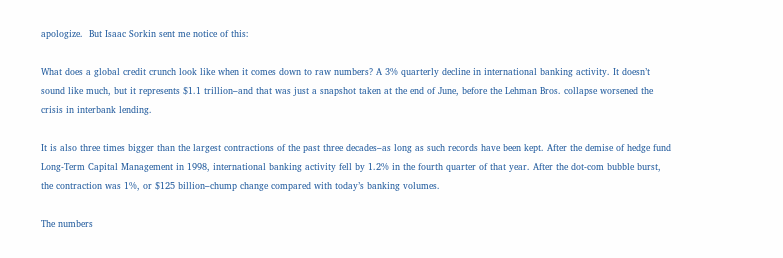apologize.  But Isaac Sorkin sent me notice of this:

What does a global credit crunch look like when it comes down to raw numbers? A 3% quarterly decline in international banking activity. It doesn’t sound like much, but it represents $1.1 trillion–and that was just a snapshot taken at the end of June, before the Lehman Bros. collapse worsened the crisis in interbank lending.

It is also three times bigger than the largest contractions of the past three decades–as long as such records have been kept. After the demise of hedge fund Long-Term Capital Management in 1998, international banking activity fell by 1.2% in the fourth quarter of that year. After the dot-com bubble burst, the contraction was 1%, or $125 billion–chump change compared with today’s banking volumes.

The numbers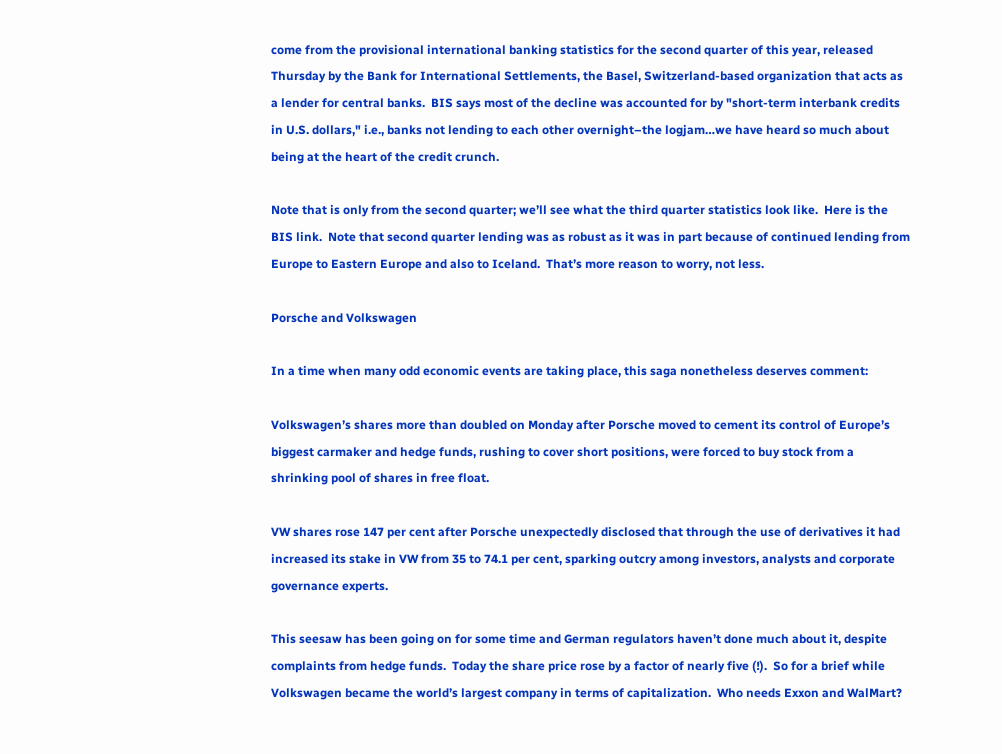come from the provisional international banking statistics for the second quarter of this year, released Thursday by the Bank for International Settlements, the Basel, Switzerland-based organization that acts as a lender for central banks.  BIS says most of the decline was accounted for by "short-term interbank credits in U.S. dollars," i.e., banks not lending to each other overnight–the logjam…we have heard so much about being at the heart of the credit crunch.

Note that is only from the second quarter; we’ll see what the third quarter statistics look like.  Here is the BIS link.  Note that second quarter lending was as robust as it was in part because of continued lending from Europe to Eastern Europe and also to Iceland.  That’s more reason to worry, not less.

Porsche and Volkswagen

In a time when many odd economic events are taking place, this saga nonetheless deserves comment:

Volkswagen’s shares more than doubled on Monday after Porsche moved to cement its control of Europe’s biggest carmaker and hedge funds, rushing to cover short positions, were forced to buy stock from a shrinking pool of shares in free float.

VW shares rose 147 per cent after Porsche unexpectedly disclosed that through the use of derivatives it had increased its stake in VW from 35 to 74.1 per cent, sparking outcry among investors, analysts and corporate governance experts.

This seesaw has been going on for some time and German regulators haven’t done much about it, despite complaints from hedge funds.  Today the share price rose by a factor of nearly five (!).  So for a brief while Volkswagen became the world’s largest company in terms of capitalization.  Who needs Exxon and WalMart?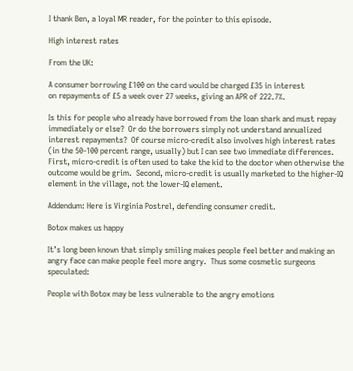I thank Ben, a loyal MR reader, for the pointer to this episode.

High interest rates

From the UK:

A consumer borrowing £100 on the card would be charged £35 in interest
on repayments of £5 a week over 27 weeks, giving an APR of 222.7%.

Is this for people who already have borrowed from the loan shark and must repay immediately or else?  Or do the borrowers simply not understand annualized interest repayments?  Of course micro-credit also involves high interest rates (in the 50-100 percent range, usually) but I can see two immediate differences.  First, micro-credit is often used to take the kid to the doctor when otherwise the outcome would be grim.  Second, micro-credit is usually marketed to the higher-IQ element in the village, not the lower-IQ element.

Addendum: Here is Virginia Postrel, defending consumer credit.

Botox makes us happy

It’s long been known that simply smiling makes people feel better and making an angry face can make people feel more angry.  Thus some cosmetic surgeons speculated:

People with Botox may be less vulnerable to the angry emotions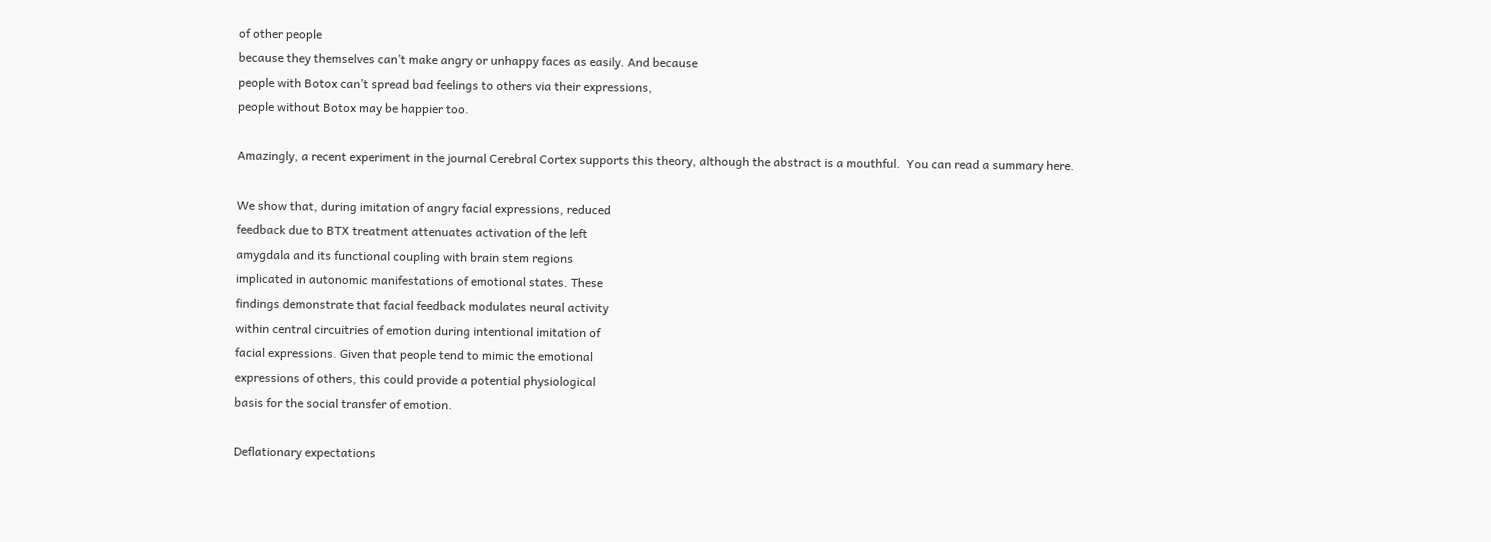of other people
because they themselves can’t make angry or unhappy faces as easily. And because
people with Botox can’t spread bad feelings to others via their expressions,
people without Botox may be happier too.

Amazingly, a recent experiment in the journal Cerebral Cortex supports this theory, although the abstract is a mouthful.  You can read a summary here.

We show that, during imitation of angry facial expressions, reduced
feedback due to BTX treatment attenuates activation of the left
amygdala and its functional coupling with brain stem regions
implicated in autonomic manifestations of emotional states. These
findings demonstrate that facial feedback modulates neural activity
within central circuitries of emotion during intentional imitation of
facial expressions. Given that people tend to mimic the emotional
expressions of others, this could provide a potential physiological
basis for the social transfer of emotion.

Deflationary expectations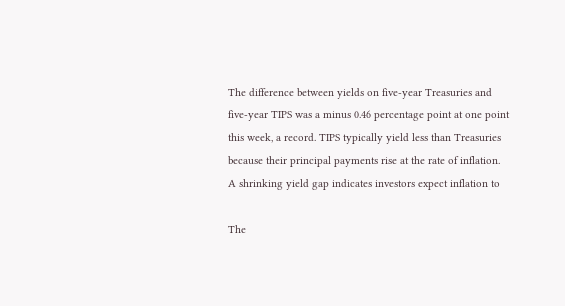The difference between yields on five-year Treasuries and
five-year TIPS was a minus 0.46 percentage point at one point
this week, a record. TIPS typically yield less than Treasuries
because their principal payments rise at the rate of inflation.
A shrinking yield gap indicates investors expect inflation to

The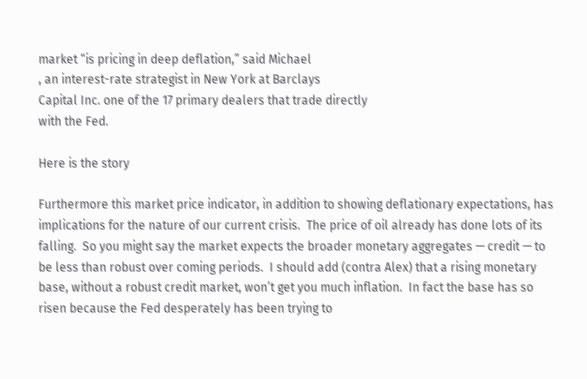market “is pricing in deep deflation,” said Michael
, an interest-rate strategist in New York at Barclays
Capital Inc. one of the 17 primary dealers that trade directly
with the Fed.

Here is the story

Furthermore this market price indicator, in addition to showing deflationary expectations, has implications for the nature of our current crisis.  The price of oil already has done lots of its falling.  So you might say the market expects the broader monetary aggregates — credit — to be less than robust over coming periods.  I should add (contra Alex) that a rising monetary base, without a robust credit market, won’t get you much inflation.  In fact the base has so risen because the Fed desperately has been trying to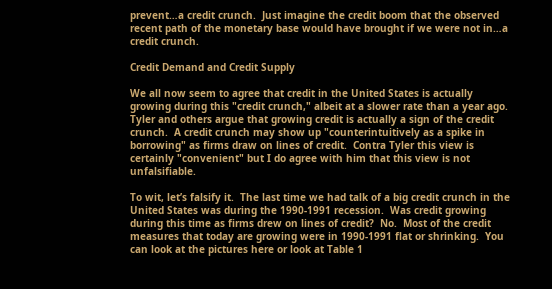prevent…a credit crunch.  Just imagine the credit boom that the observed recent path of the monetary base would have brought if we were not in…a credit crunch.

Credit Demand and Credit Supply

We all now seem to agree that credit in the United States is actually growing during this "credit crunch," albeit at a slower rate than a year ago.  Tyler and others argue that growing credit is actually a sign of the credit crunch.  A credit crunch may show up "counterintuitively as a spike in borrowing" as firms draw on lines of credit.  Contra Tyler this view is certainly "convenient" but I do agree with him that this view is not unfalsifiable.

To wit, let’s falsify it.  The last time we had talk of a big credit crunch in the United States was during the 1990-1991 recession.  Was credit growing during this time as firms drew on lines of credit?  No.  Most of the credit measures that today are growing were in 1990-1991 flat or shrinking.  You can look at the pictures here or look at Table 1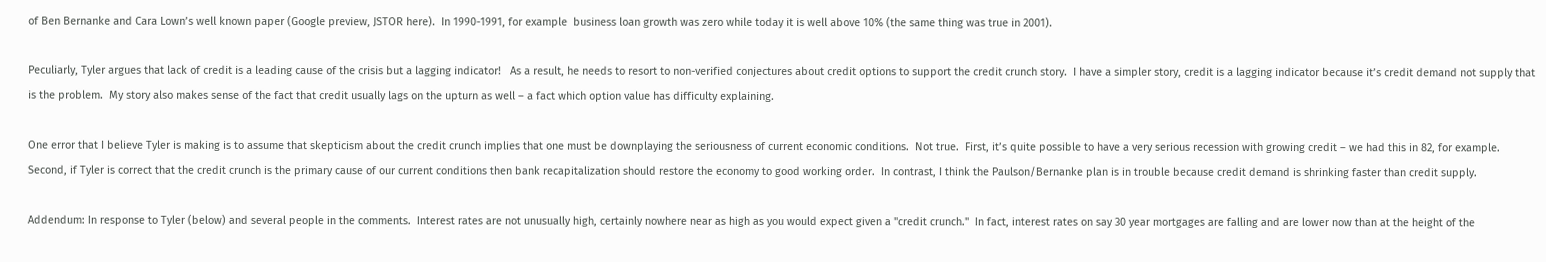of Ben Bernanke and Cara Lown’s well known paper (Google preview, JSTOR here).  In 1990-1991, for example  business loan growth was zero while today it is well above 10% (the same thing was true in 2001).

Peculiarly, Tyler argues that lack of credit is a leading cause of the crisis but a lagging indicator!   As a result, he needs to resort to non-verified conjectures about credit options to support the credit crunch story.  I have a simpler story, credit is a lagging indicator because it’s credit demand not supply that is the problem.  My story also makes sense of the fact that credit usually lags on the upturn as well – a fact which option value has difficulty explaining.

One error that I believe Tyler is making is to assume that skepticism about the credit crunch implies that one must be downplaying the seriousness of current economic conditions.  Not true.  First, it’s quite possible to have a very serious recession with growing credit – we had this in 82, for example.  Second, if Tyler is correct that the credit crunch is the primary cause of our current conditions then bank recapitalization should restore the economy to good working order.  In contrast, I think the Paulson/Bernanke plan is in trouble because credit demand is shrinking faster than credit supply.

Addendum: In response to Tyler (below) and several people in the comments.  Interest rates are not unusually high, certainly nowhere near as high as you would expect given a "credit crunch."  In fact, interest rates on say 30 year mortgages are falling and are lower now than at the height of the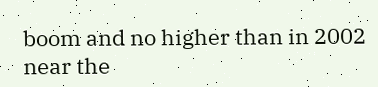boom and no higher than in 2002 near the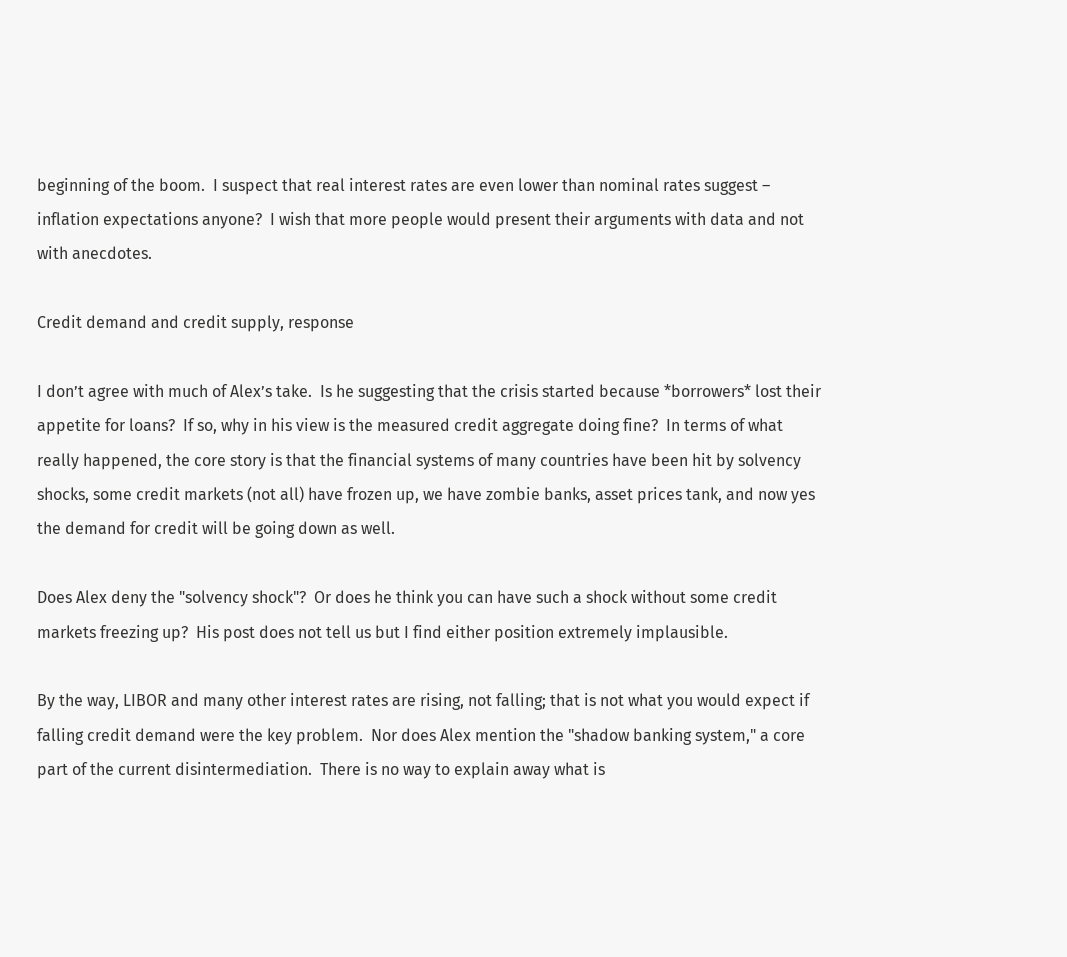beginning of the boom.  I suspect that real interest rates are even lower than nominal rates suggest – inflation expectations anyone?  I wish that more people would present their arguments with data and not with anecdotes.

Credit demand and credit supply, response

I don’t agree with much of Alex’s take.  Is he suggesting that the crisis started because *borrowers* lost their appetite for loans?  If so, why in his view is the measured credit aggregate doing fine?  In terms of what really happened, the core story is that the financial systems of many countries have been hit by solvency shocks, some credit markets (not all) have frozen up, we have zombie banks, asset prices tank, and now yes the demand for credit will be going down as well.

Does Alex deny the "solvency shock"?  Or does he think you can have such a shock without some credit markets freezing up?  His post does not tell us but I find either position extremely implausible.

By the way, LIBOR and many other interest rates are rising, not falling; that is not what you would expect if falling credit demand were the key problem.  Nor does Alex mention the "shadow banking system," a core part of the current disintermediation.  There is no way to explain away what is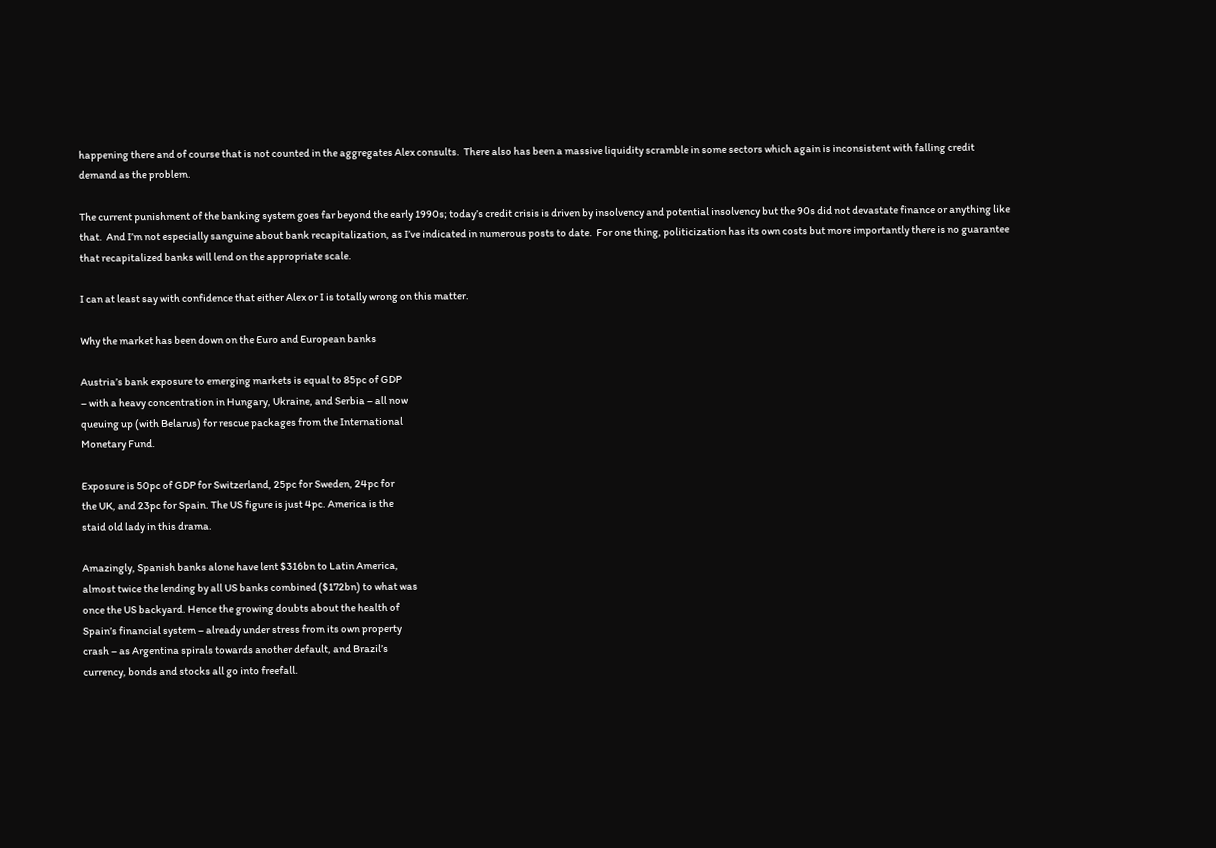happening there and of course that is not counted in the aggregates Alex consults.  There also has been a massive liquidity scramble in some sectors which again is inconsistent with falling credit demand as the problem.

The current punishment of the banking system goes far beyond the early 1990s; today’s credit crisis is driven by insolvency and potential insolvency but the 90s did not devastate finance or anything like that.  And I’m not especially sanguine about bank recapitalization, as I’ve indicated in numerous posts to date.  For one thing, politicization has its own costs but more importantly there is no guarantee that recapitalized banks will lend on the appropriate scale.

I can at least say with confidence that either Alex or I is totally wrong on this matter.

Why the market has been down on the Euro and European banks

Austria’s bank exposure to emerging markets is equal to 85pc of GDP
– with a heavy concentration in Hungary, Ukraine, and Serbia – all now
queuing up (with Belarus) for rescue packages from the International
Monetary Fund.

Exposure is 50pc of GDP for Switzerland, 25pc for Sweden, 24pc for
the UK, and 23pc for Spain. The US figure is just 4pc. America is the
staid old lady in this drama.

Amazingly, Spanish banks alone have lent $316bn to Latin America,
almost twice the lending by all US banks combined ($172bn) to what was
once the US backyard. Hence the growing doubts about the health of
Spain’s financial system – already under stress from its own property
crash – as Argentina spirals towards another default, and Brazil’s
currency, bonds and stocks all go into freefall.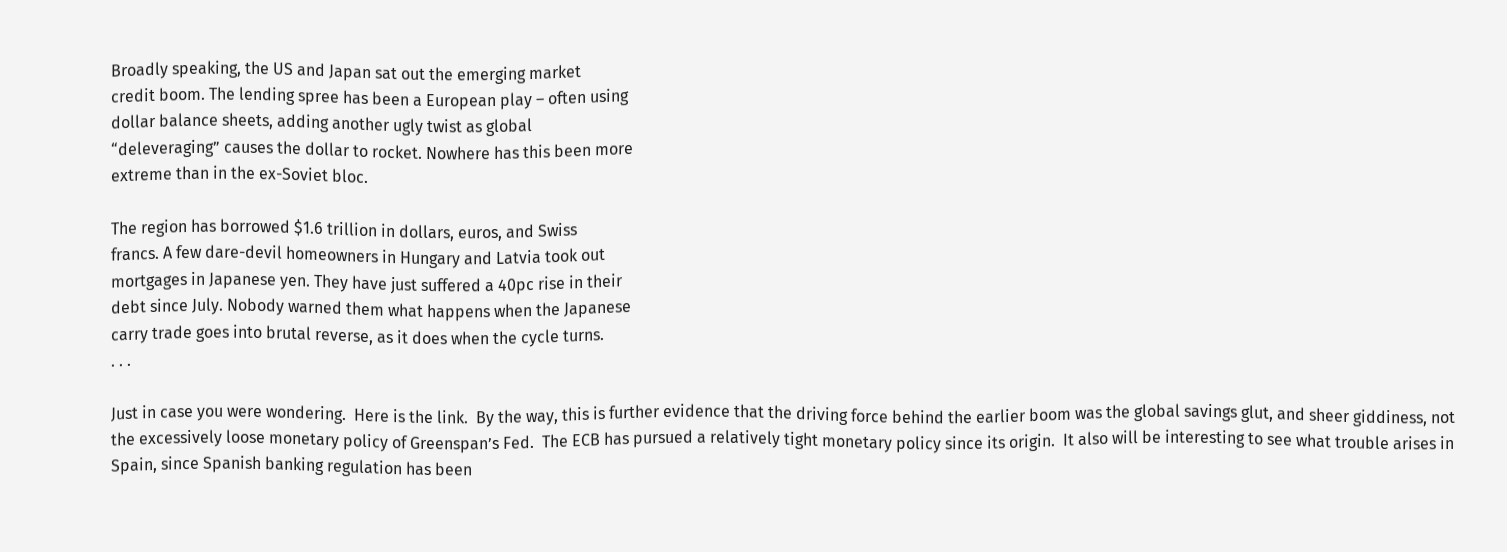Broadly speaking, the US and Japan sat out the emerging market
credit boom. The lending spree has been a European play – often using
dollar balance sheets, adding another ugly twist as global
“deleveraging” causes the dollar to rocket. Nowhere has this been more
extreme than in the ex-Soviet bloc.

The region has borrowed $1.6 trillion in dollars, euros, and Swiss
francs. A few dare-devil homeowners in Hungary and Latvia took out
mortgages in Japanese yen. They have just suffered a 40pc rise in their
debt since July. Nobody warned them what happens when the Japanese
carry trade goes into brutal reverse, as it does when the cycle turns.
. . .

Just in case you were wondering.  Here is the link.  By the way, this is further evidence that the driving force behind the earlier boom was the global savings glut, and sheer giddiness, not the excessively loose monetary policy of Greenspan’s Fed.  The ECB has pursued a relatively tight monetary policy since its origin.  It also will be interesting to see what trouble arises in Spain, since Spanish banking regulation has been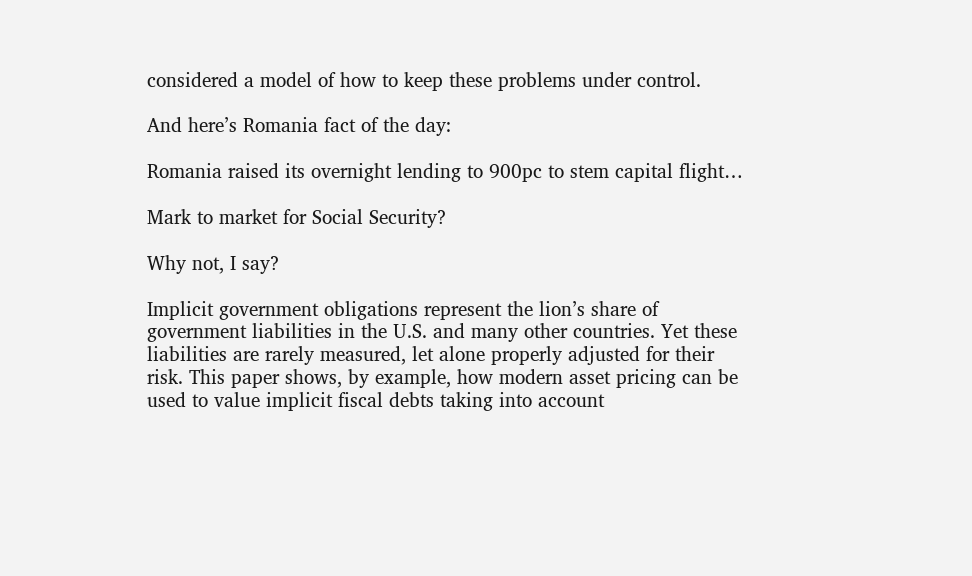considered a model of how to keep these problems under control.

And here’s Romania fact of the day:

Romania raised its overnight lending to 900pc to stem capital flight…

Mark to market for Social Security?

Why not, I say?

Implicit government obligations represent the lion’s share of
government liabilities in the U.S. and many other countries. Yet these
liabilities are rarely measured, let alone properly adjusted for their
risk. This paper shows, by example, how modern asset pricing can be
used to value implicit fiscal debts taking into account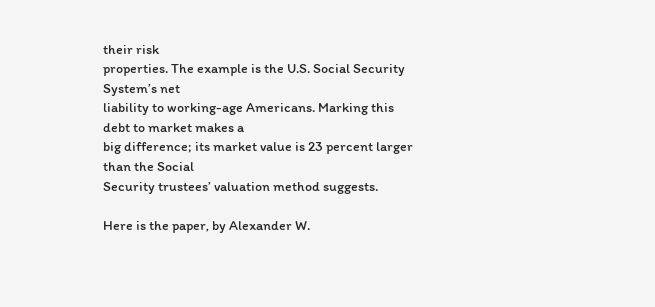their risk
properties. The example is the U.S. Social Security System’s net
liability to working-age Americans. Marking this debt to market makes a
big difference; its market value is 23 percent larger than the Social
Security trustees’ valuation method suggests.

Here is the paper, by Alexander W.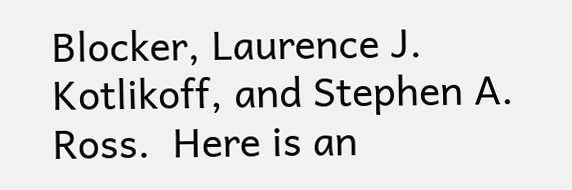Blocker, Laurence J. Kotlikoff, and Stephen A. Ross.  Here is an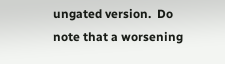ungated version.  Do note that a worsening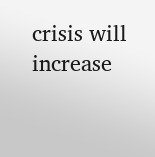crisis will increase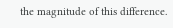the magnitude of this difference.